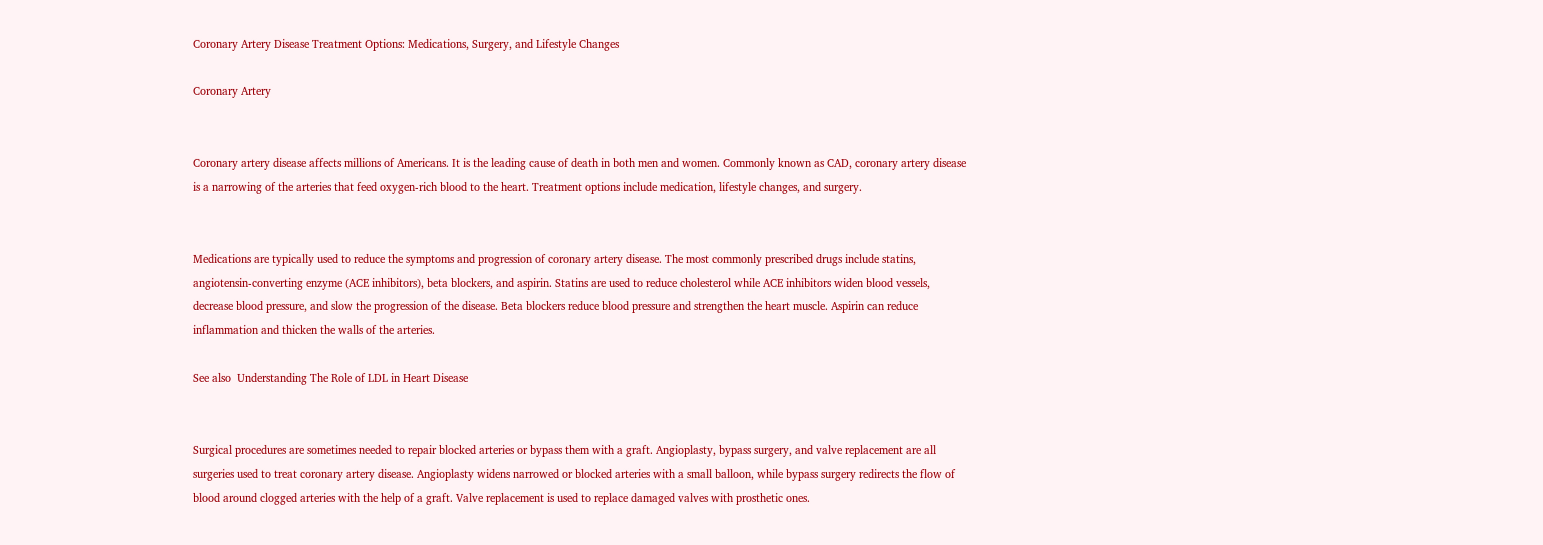Coronary Artery Disease Treatment Options: Medications, Surgery, and Lifestyle Changes

Coronary Artery


Coronary artery disease affects millions of Americans. It is the leading cause of death in both men and women. Commonly known as CAD, coronary artery disease is a narrowing of the arteries that feed oxygen-rich blood to the heart. Treatment options include medication, lifestyle changes, and surgery.


Medications are typically used to reduce the symptoms and progression of coronary artery disease. The most commonly prescribed drugs include statins, angiotensin-converting enzyme (ACE inhibitors), beta blockers, and aspirin. Statins are used to reduce cholesterol while ACE inhibitors widen blood vessels, decrease blood pressure, and slow the progression of the disease. Beta blockers reduce blood pressure and strengthen the heart muscle. Aspirin can reduce inflammation and thicken the walls of the arteries.

See also  Understanding The Role of LDL in Heart Disease


Surgical procedures are sometimes needed to repair blocked arteries or bypass them with a graft. Angioplasty, bypass surgery, and valve replacement are all surgeries used to treat coronary artery disease. Angioplasty widens narrowed or blocked arteries with a small balloon, while bypass surgery redirects the flow of blood around clogged arteries with the help of a graft. Valve replacement is used to replace damaged valves with prosthetic ones.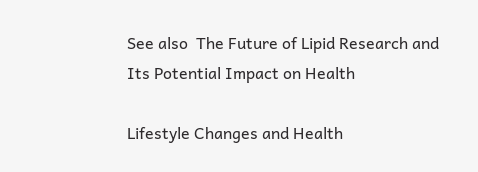See also  The Future of Lipid Research and Its Potential Impact on Health

Lifestyle Changes and Health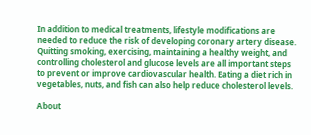In addition to medical treatments, lifestyle modifications are needed to reduce the risk of developing coronary artery disease. Quitting smoking, exercising, maintaining a healthy weight, and controlling cholesterol and glucose levels are all important steps to prevent or improve cardiovascular health. Eating a diet rich in vegetables, nuts, and fish can also help reduce cholesterol levels.

About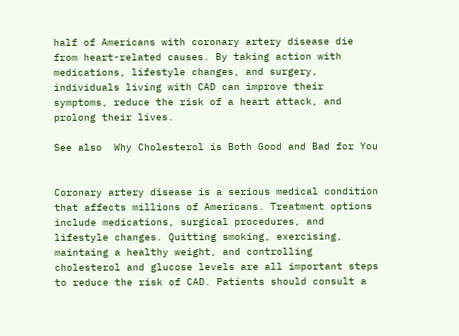half of Americans with coronary artery disease die from heart-related causes. By taking action with medications, lifestyle changes, and surgery, individuals living with CAD can improve their symptoms, reduce the risk of a heart attack, and prolong their lives.

See also  Why Cholesterol is Both Good and Bad for You


Coronary artery disease is a serious medical condition that affects millions of Americans. Treatment options include medications, surgical procedures, and lifestyle changes. Quitting smoking, exercising, maintaing a healthy weight, and controlling cholesterol and glucose levels are all important steps to reduce the risk of CAD. Patients should consult a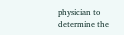physician to determine the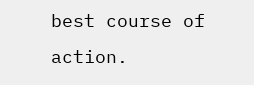best course of action.